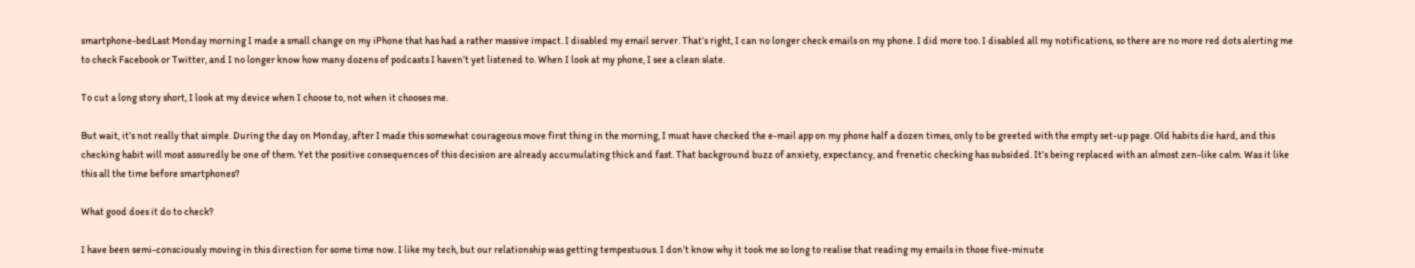smartphone-bedLast Monday morning I made a small change on my iPhone that has had a rather massive impact. I disabled my email server. That’s right, I can no longer check emails on my phone. I did more too. I disabled all my notifications, so there are no more red dots alerting me to check Facebook or Twitter, and I no longer know how many dozens of podcasts I haven’t yet listened to. When I look at my phone, I see a clean slate.

To cut a long story short, I look at my device when I choose to, not when it chooses me.

But wait, it’s not really that simple. During the day on Monday, after I made this somewhat courageous move first thing in the morning, I must have checked the e-mail app on my phone half a dozen times, only to be greeted with the empty set-up page. Old habits die hard, and this checking habit will most assuredly be one of them. Yet the positive consequences of this decision are already accumulating thick and fast. That background buzz of anxiety, expectancy, and frenetic checking has subsided. It’s being replaced with an almost zen-like calm. Was it like this all the time before smartphones?

What good does it do to check?

I have been semi-consciously moving in this direction for some time now. I like my tech, but our relationship was getting tempestuous. I don’t know why it took me so long to realise that reading my emails in those five-minute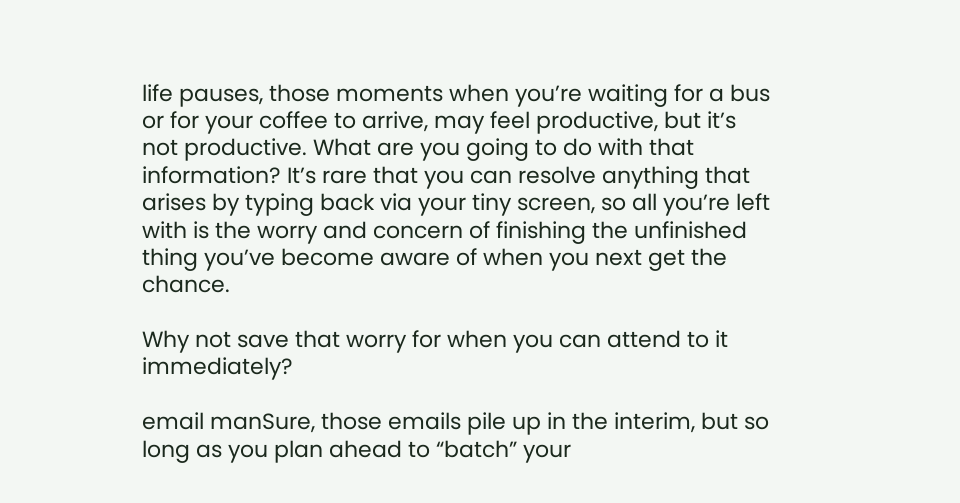life pauses, those moments when you’re waiting for a bus or for your coffee to arrive, may feel productive, but it’s not productive. What are you going to do with that information? It’s rare that you can resolve anything that arises by typing back via your tiny screen, so all you’re left with is the worry and concern of finishing the unfinished thing you’ve become aware of when you next get the chance.

Why not save that worry for when you can attend to it immediately?

email manSure, those emails pile up in the interim, but so long as you plan ahead to “batch” your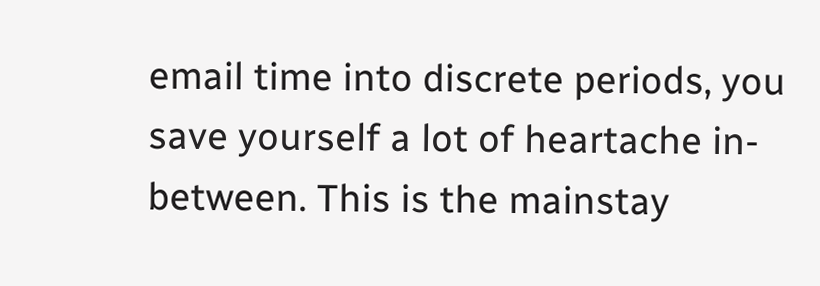email time into discrete periods, you save yourself a lot of heartache in-between. This is the mainstay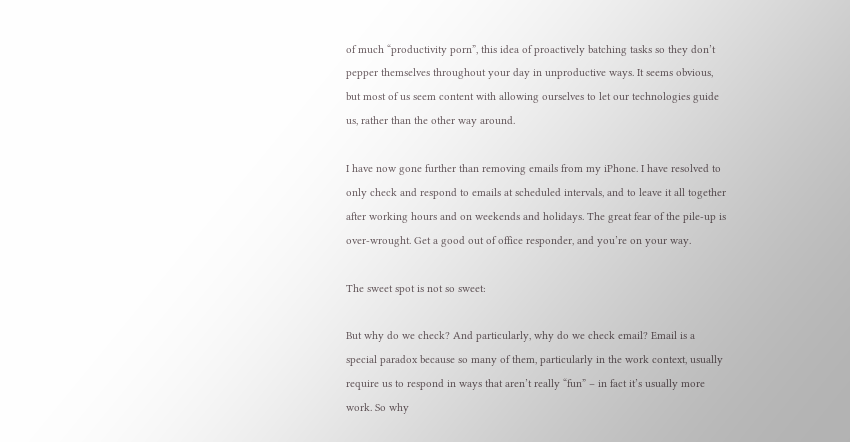of much “productivity porn”, this idea of proactively batching tasks so they don’t pepper themselves throughout your day in unproductive ways. It seems obvious, but most of us seem content with allowing ourselves to let our technologies guide us, rather than the other way around.

I have now gone further than removing emails from my iPhone. I have resolved to only check and respond to emails at scheduled intervals, and to leave it all together after working hours and on weekends and holidays. The great fear of the pile-up is over-wrought. Get a good out of office responder, and you’re on your way.

The sweet spot is not so sweet:

But why do we check? And particularly, why do we check email? Email is a special paradox because so many of them, particularly in the work context, usually require us to respond in ways that aren’t really “fun” – in fact it’s usually more work. So why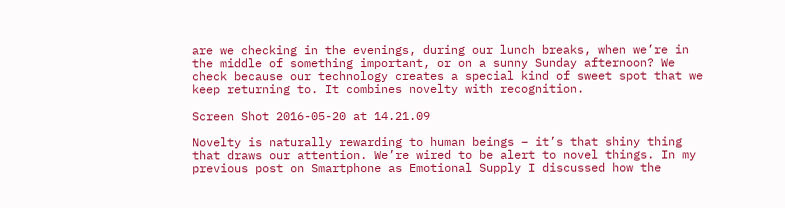are we checking in the evenings, during our lunch breaks, when we’re in the middle of something important, or on a sunny Sunday afternoon? We check because our technology creates a special kind of sweet spot that we keep returning to. It combines novelty with recognition.

Screen Shot 2016-05-20 at 14.21.09

Novelty is naturally rewarding to human beings – it’s that shiny thing that draws our attention. We’re wired to be alert to novel things. In my previous post on Smartphone as Emotional Supply I discussed how the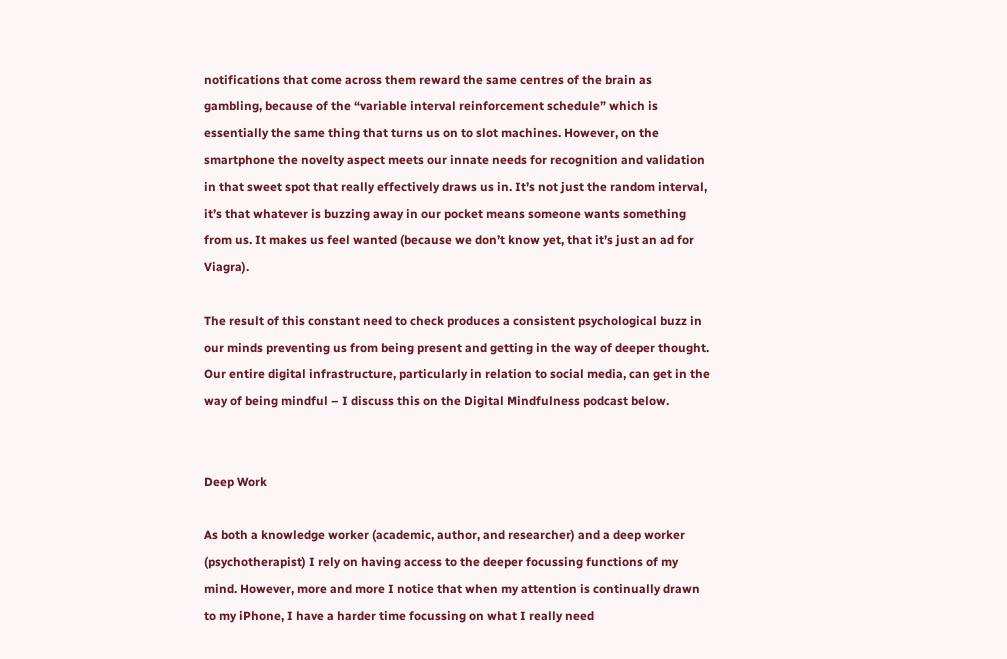notifications that come across them reward the same centres of the brain as gambling, because of the “variable interval reinforcement schedule” which is essentially the same thing that turns us on to slot machines. However, on the smartphone the novelty aspect meets our innate needs for recognition and validation in that sweet spot that really effectively draws us in. It’s not just the random interval, it’s that whatever is buzzing away in our pocket means someone wants something from us. It makes us feel wanted (because we don’t know yet, that it’s just an ad for Viagra).

The result of this constant need to check produces a consistent psychological buzz in our minds preventing us from being present and getting in the way of deeper thought. Our entire digital infrastructure, particularly in relation to social media, can get in the way of being mindful – I discuss this on the Digital Mindfulness podcast below.


Deep Work

As both a knowledge worker (academic, author, and researcher) and a deep worker (psychotherapist) I rely on having access to the deeper focussing functions of my mind. However, more and more I notice that when my attention is continually drawn to my iPhone, I have a harder time focussing on what I really need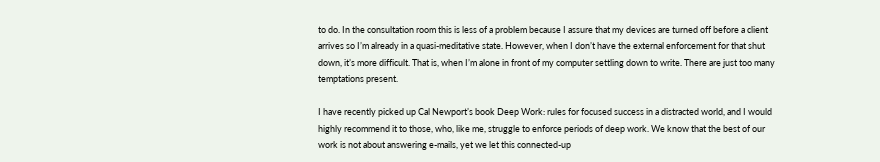to do. In the consultation room this is less of a problem because I assure that my devices are turned off before a client arrives so I’m already in a quasi-meditative state. However, when I don’t have the external enforcement for that shut down, it’s more difficult. That is, when I’m alone in front of my computer settling down to write. There are just too many temptations present.

I have recently picked up Cal Newport’s book Deep Work: rules for focused success in a distracted world, and I would highly recommend it to those, who, like me, struggle to enforce periods of deep work. We know that the best of our work is not about answering e-mails, yet we let this connected-up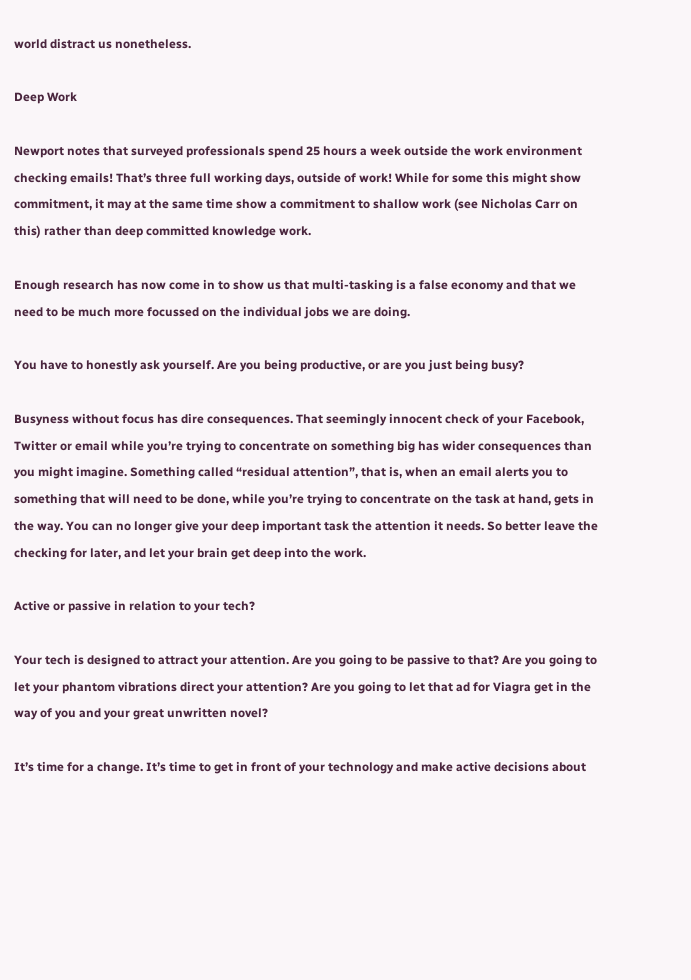world distract us nonetheless.

Deep Work

Newport notes that surveyed professionals spend 25 hours a week outside the work environment checking emails! That’s three full working days, outside of work! While for some this might show commitment, it may at the same time show a commitment to shallow work (see Nicholas Carr on this) rather than deep committed knowledge work.

Enough research has now come in to show us that multi-tasking is a false economy and that we need to be much more focussed on the individual jobs we are doing.

You have to honestly ask yourself. Are you being productive, or are you just being busy?

Busyness without focus has dire consequences. That seemingly innocent check of your Facebook, Twitter or email while you’re trying to concentrate on something big has wider consequences than you might imagine. Something called “residual attention”, that is, when an email alerts you to something that will need to be done, while you’re trying to concentrate on the task at hand, gets in the way. You can no longer give your deep important task the attention it needs. So better leave the checking for later, and let your brain get deep into the work.

Active or passive in relation to your tech?

Your tech is designed to attract your attention. Are you going to be passive to that? Are you going to let your phantom vibrations direct your attention? Are you going to let that ad for Viagra get in the way of you and your great unwritten novel?

It’s time for a change. It’s time to get in front of your technology and make active decisions about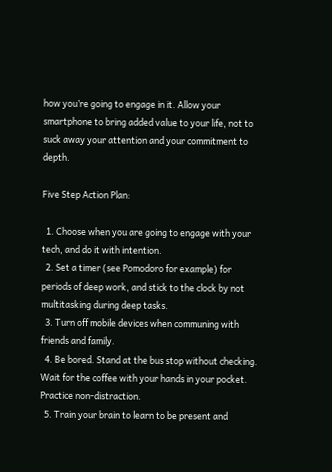how you’re going to engage in it. Allow your smartphone to bring added value to your life, not to suck away your attention and your commitment to depth.

Five Step Action Plan:

  1. Choose when you are going to engage with your tech, and do it with intention.
  2. Set a timer (see Pomodoro for example) for periods of deep work, and stick to the clock by not multitasking during deep tasks.
  3. Turn off mobile devices when communing with friends and family.
  4. Be bored. Stand at the bus stop without checking. Wait for the coffee with your hands in your pocket. Practice non-distraction.
  5. Train your brain to learn to be present and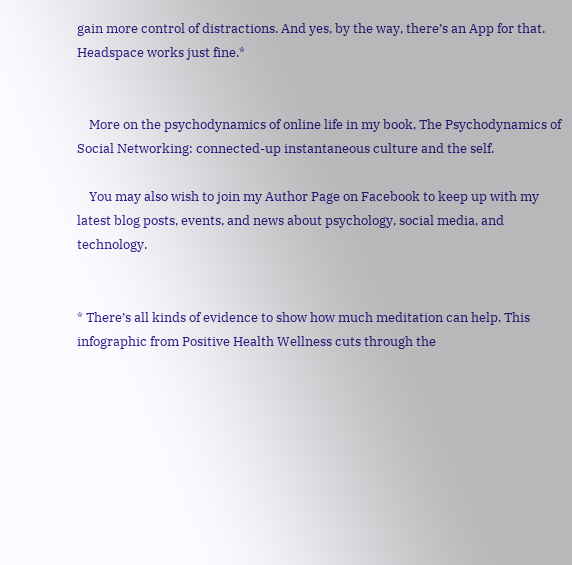gain more control of distractions. And yes, by the way, there’s an App for that. Headspace works just fine.*


    More on the psychodynamics of online life in my book, The Psychodynamics of Social Networking: connected-up instantaneous culture and the self.

    You may also wish to join my Author Page on Facebook to keep up with my latest blog posts, events, and news about psychology, social media, and technology.


* There’s all kinds of evidence to show how much meditation can help. This infographic from Positive Health Wellness cuts through the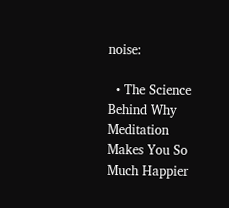noise:

  • The Science Behind Why Meditation Makes You So Much Happier